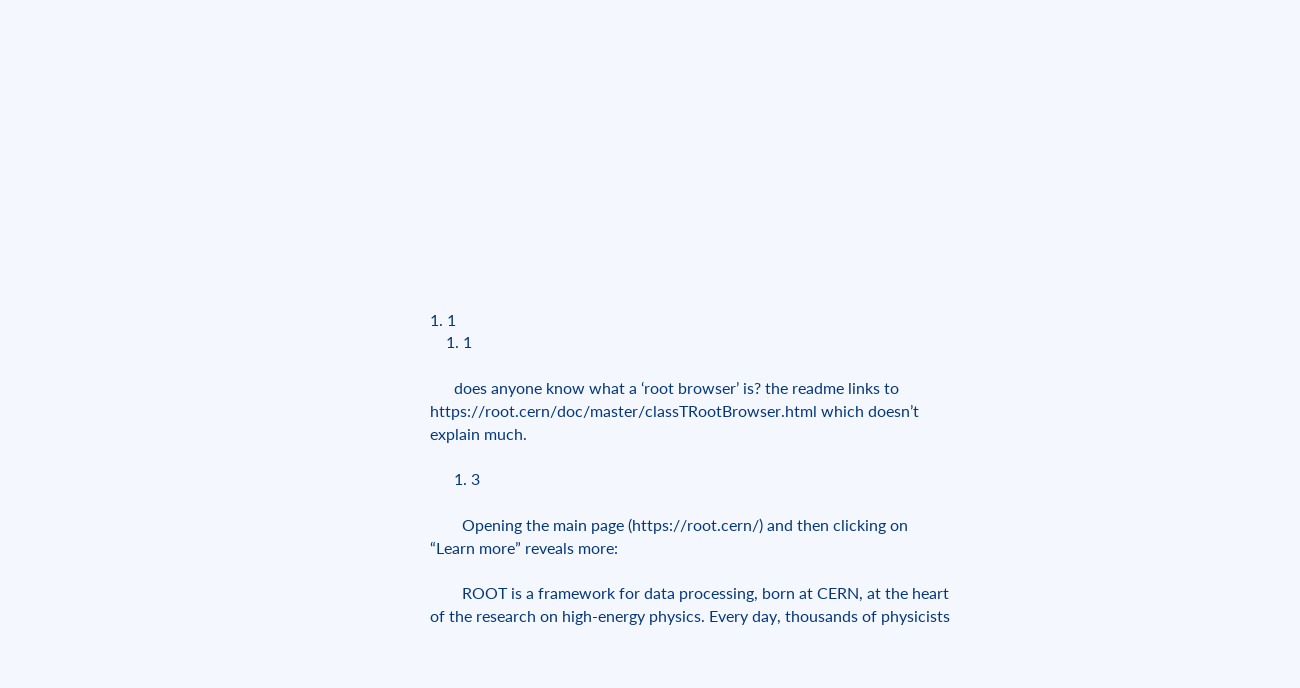1. 1
    1. 1

      does anyone know what a ‘root browser’ is? the readme links to https://root.cern/doc/master/classTRootBrowser.html which doesn’t explain much.

      1. 3

        Opening the main page (https://root.cern/) and then clicking on “Learn more” reveals more:

        ROOT is a framework for data processing, born at CERN, at the heart of the research on high-energy physics. Every day, thousands of physicists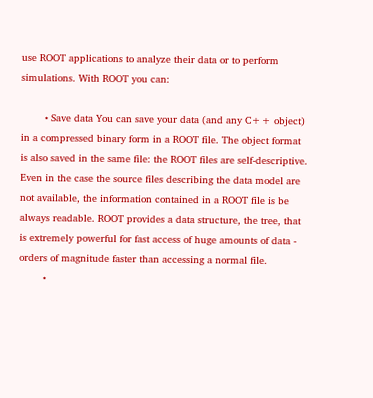use ROOT applications to analyze their data or to perform simulations. With ROOT you can:

        • Save data You can save your data (and any C++ object) in a compressed binary form in a ROOT file. The object format is also saved in the same file: the ROOT files are self-descriptive. Even in the case the source files describing the data model are not available, the information contained in a ROOT file is be always readable. ROOT provides a data structure, the tree, that is extremely powerful for fast access of huge amounts of data - orders of magnitude faster than accessing a normal file.
        •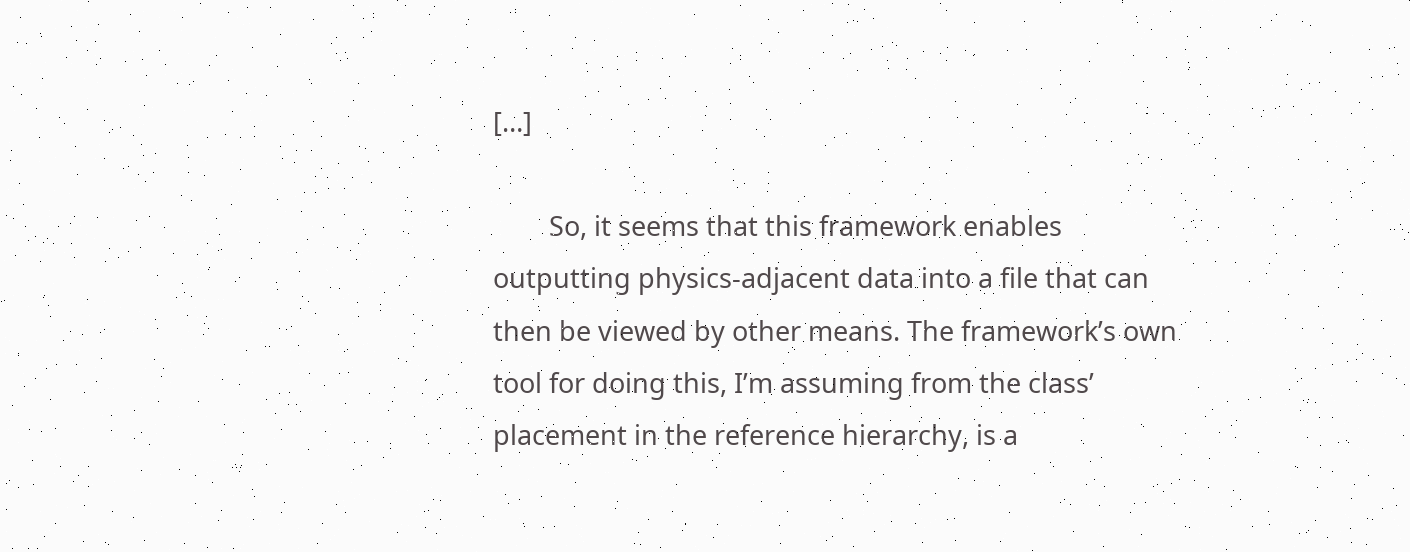[…]

        So, it seems that this framework enables outputting physics-adjacent data into a file that can then be viewed by other means. The framework’s own tool for doing this, I’m assuming from the class’ placement in the reference hierarchy, is a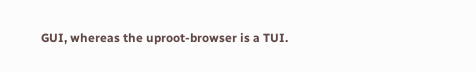GUI, whereas the uproot-browser is a TUI.